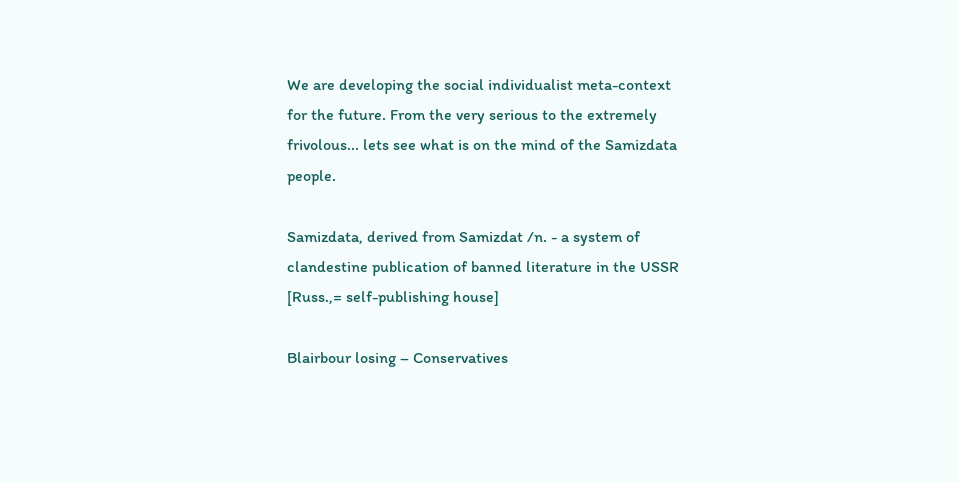We are developing the social individualist meta-context for the future. From the very serious to the extremely frivolous... lets see what is on the mind of the Samizdata people.

Samizdata, derived from Samizdat /n. - a system of clandestine publication of banned literature in the USSR [Russ.,= self-publishing house]

Blairbour losing – Conservatives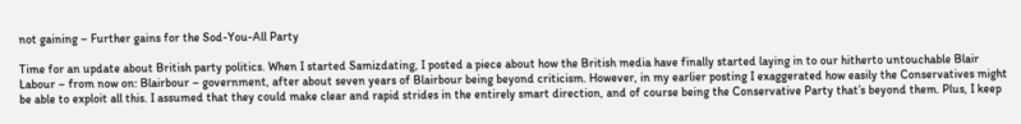not gaining – Further gains for the Sod-You-All Party

Time for an update about British party politics. When I started Samizdating, I posted a piece about how the British media have finally started laying in to our hitherto untouchable Blair Labour – from now on: Blairbour – government, after about seven years of Blairbour being beyond criticism. However, in my earlier posting I exaggerated how easily the Conservatives might be able to exploit all this. I assumed that they could make clear and rapid strides in the entirely smart direction, and of course being the Conservative Party that’s beyond them. Plus, I keep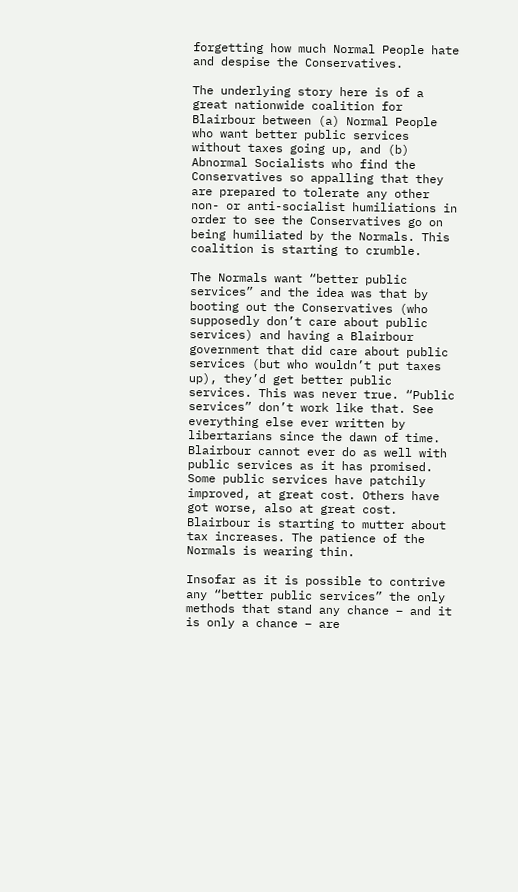forgetting how much Normal People hate and despise the Conservatives.

The underlying story here is of a great nationwide coalition for Blairbour between (a) Normal People who want better public services without taxes going up, and (b) Abnormal Socialists who find the Conservatives so appalling that they are prepared to tolerate any other non- or anti-socialist humiliations in order to see the Conservatives go on being humiliated by the Normals. This coalition is starting to crumble.

The Normals want “better public services” and the idea was that by booting out the Conservatives (who supposedly don’t care about public services) and having a Blairbour government that did care about public services (but who wouldn’t put taxes up), they’d get better public services. This was never true. “Public services” don’t work like that. See everything else ever written by libertarians since the dawn of time. Blairbour cannot ever do as well with public services as it has promised. Some public services have patchily improved, at great cost. Others have got worse, also at great cost. Blairbour is starting to mutter about tax increases. The patience of the Normals is wearing thin.

Insofar as it is possible to contrive any “better public services” the only methods that stand any chance – and it is only a chance – are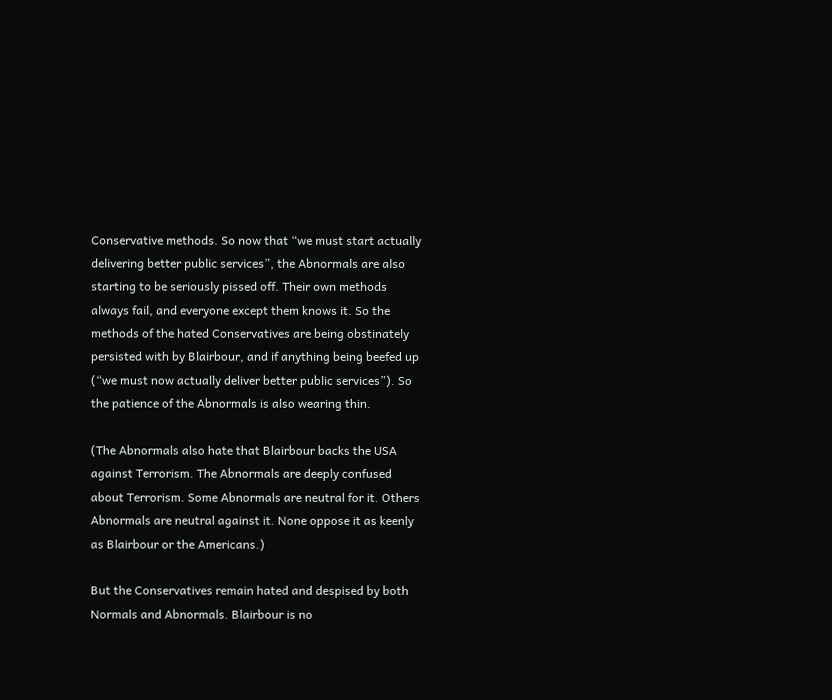Conservative methods. So now that “we must start actually delivering better public services”, the Abnormals are also starting to be seriously pissed off. Their own methods always fail, and everyone except them knows it. So the methods of the hated Conservatives are being obstinately persisted with by Blairbour, and if anything being beefed up (“we must now actually deliver better public services”). So the patience of the Abnormals is also wearing thin.

(The Abnormals also hate that Blairbour backs the USA against Terrorism. The Abnormals are deeply confused about Terrorism. Some Abnormals are neutral for it. Others Abnormals are neutral against it. None oppose it as keenly as Blairbour or the Americans.)

But the Conservatives remain hated and despised by both Normals and Abnormals. Blairbour is no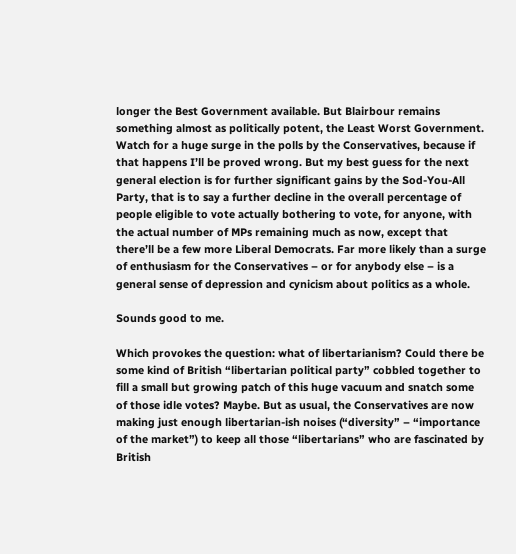longer the Best Government available. But Blairbour remains something almost as politically potent, the Least Worst Government. Watch for a huge surge in the polls by the Conservatives, because if that happens I’ll be proved wrong. But my best guess for the next general election is for further significant gains by the Sod-You-All Party, that is to say a further decline in the overall percentage of people eligible to vote actually bothering to vote, for anyone, with the actual number of MPs remaining much as now, except that there’ll be a few more Liberal Democrats. Far more likely than a surge of enthusiasm for the Conservatives – or for anybody else – is a general sense of depression and cynicism about politics as a whole.

Sounds good to me.

Which provokes the question: what of libertarianism? Could there be some kind of British “libertarian political party” cobbled together to fill a small but growing patch of this huge vacuum and snatch some of those idle votes? Maybe. But as usual, the Conservatives are now making just enough libertarian-ish noises (“diversity” – “importance of the market”) to keep all those “libertarians” who are fascinated by British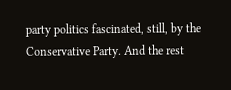party politics fascinated, still, by the Conservative Party. And the rest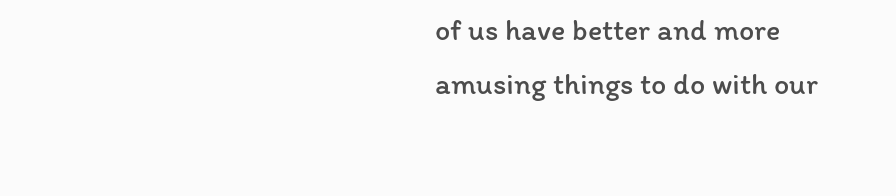of us have better and more amusing things to do with our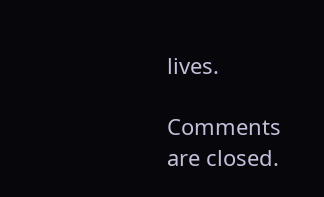lives.

Comments are closed.